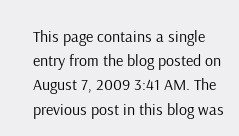This page contains a single entry from the blog posted on August 7, 2009 3:41 AM. The previous post in this blog was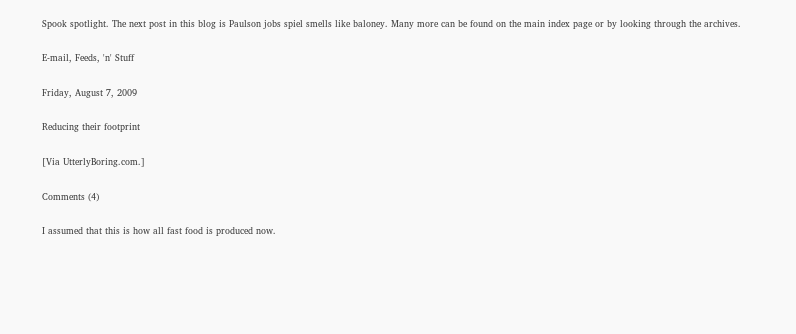Spook spotlight. The next post in this blog is Paulson jobs spiel smells like baloney. Many more can be found on the main index page or by looking through the archives.

E-mail, Feeds, 'n' Stuff

Friday, August 7, 2009

Reducing their footprint

[Via UtterlyBoring.com.]

Comments (4)

I assumed that this is how all fast food is produced now.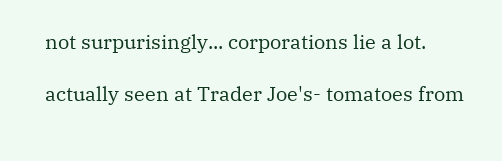not surpurisingly... corporations lie a lot.

actually seen at Trader Joe's- tomatoes from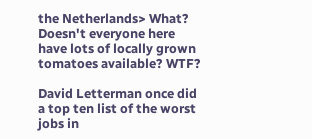the Netherlands> What? Doesn't everyone here have lots of locally grown tomatoes available? WTF?

David Letterman once did a top ten list of the worst jobs in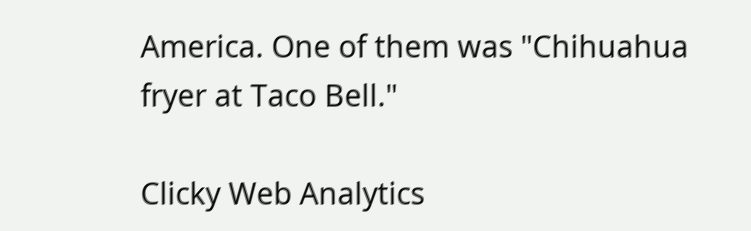America. One of them was "Chihuahua fryer at Taco Bell."

Clicky Web Analytics